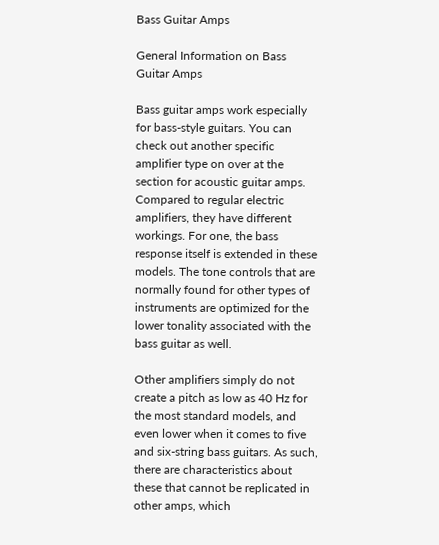Bass Guitar Amps

General Information on Bass Guitar Amps

Bass guitar amps work especially for bass-style guitars. You can check out another specific amplifier type on over at the section for acoustic guitar amps. Compared to regular electric amplifiers, they have different workings. For one, the bass response itself is extended in these models. The tone controls that are normally found for other types of instruments are optimized for the lower tonality associated with the bass guitar as well.

Other amplifiers simply do not create a pitch as low as 40 Hz for the most standard models, and even lower when it comes to five and six-string bass guitars. As such, there are characteristics about these that cannot be replicated in other amps, which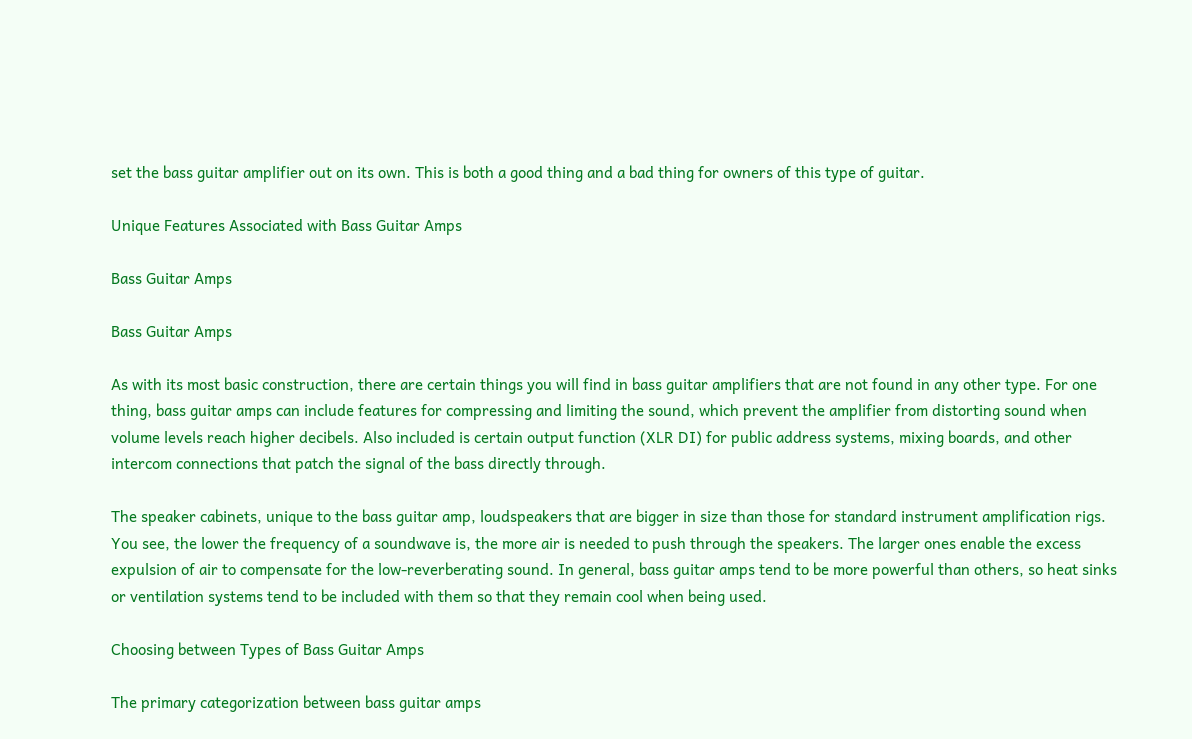set the bass guitar amplifier out on its own. This is both a good thing and a bad thing for owners of this type of guitar.

Unique Features Associated with Bass Guitar Amps

Bass Guitar Amps

Bass Guitar Amps

As with its most basic construction, there are certain things you will find in bass guitar amplifiers that are not found in any other type. For one thing, bass guitar amps can include features for compressing and limiting the sound, which prevent the amplifier from distorting sound when volume levels reach higher decibels. Also included is certain output function (XLR DI) for public address systems, mixing boards, and other intercom connections that patch the signal of the bass directly through.

The speaker cabinets, unique to the bass guitar amp, loudspeakers that are bigger in size than those for standard instrument amplification rigs. You see, the lower the frequency of a soundwave is, the more air is needed to push through the speakers. The larger ones enable the excess expulsion of air to compensate for the low-reverberating sound. In general, bass guitar amps tend to be more powerful than others, so heat sinks or ventilation systems tend to be included with them so that they remain cool when being used.

Choosing between Types of Bass Guitar Amps

The primary categorization between bass guitar amps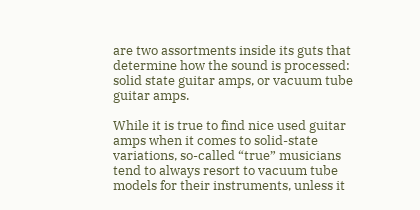are two assortments inside its guts that determine how the sound is processed: solid state guitar amps, or vacuum tube guitar amps.

While it is true to find nice used guitar amps when it comes to solid-state variations, so-called “true” musicians tend to always resort to vacuum tube models for their instruments, unless it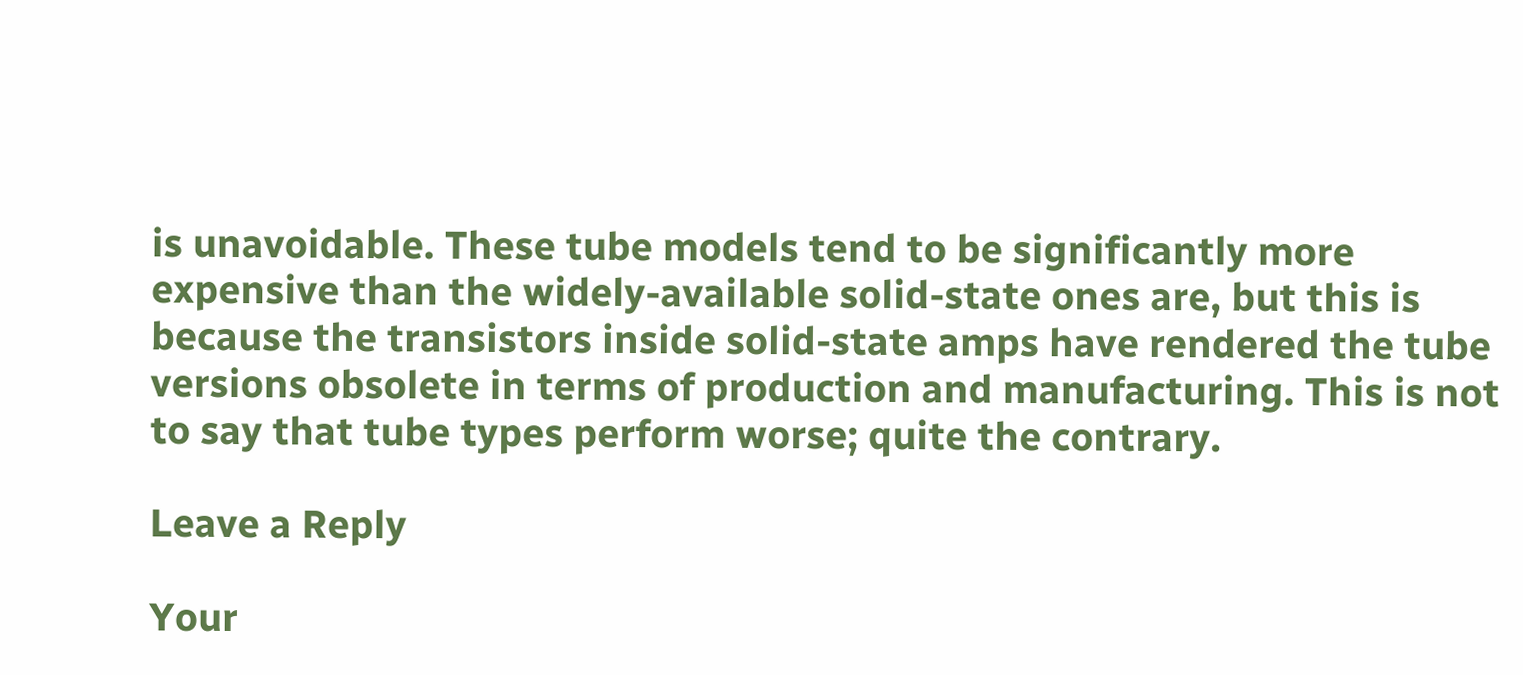is unavoidable. These tube models tend to be significantly more expensive than the widely-available solid-state ones are, but this is because the transistors inside solid-state amps have rendered the tube versions obsolete in terms of production and manufacturing. This is not to say that tube types perform worse; quite the contrary.

Leave a Reply

Your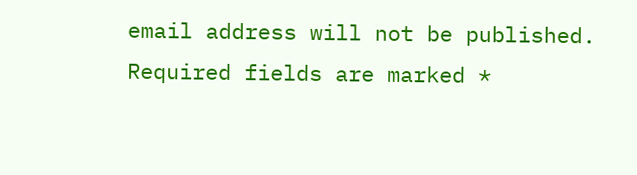email address will not be published. Required fields are marked *